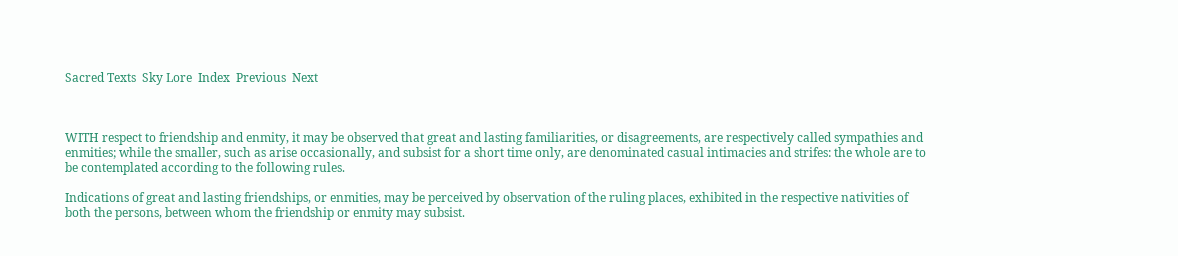Sacred Texts  Sky Lore  Index  Previous  Next



WITH respect to friendship and enmity, it may be observed that great and lasting familiarities, or disagreements, are respectively called sympathies and enmities; while the smaller, such as arise occasionally, and subsist for a short time only, are denominated casual intimacies and strifes: the whole are to be contemplated according to the following rules.

Indications of great and lasting friendships, or enmities, may be perceived by observation of the ruling places, exhibited in the respective nativities of both the persons, between whom the friendship or enmity may subsist.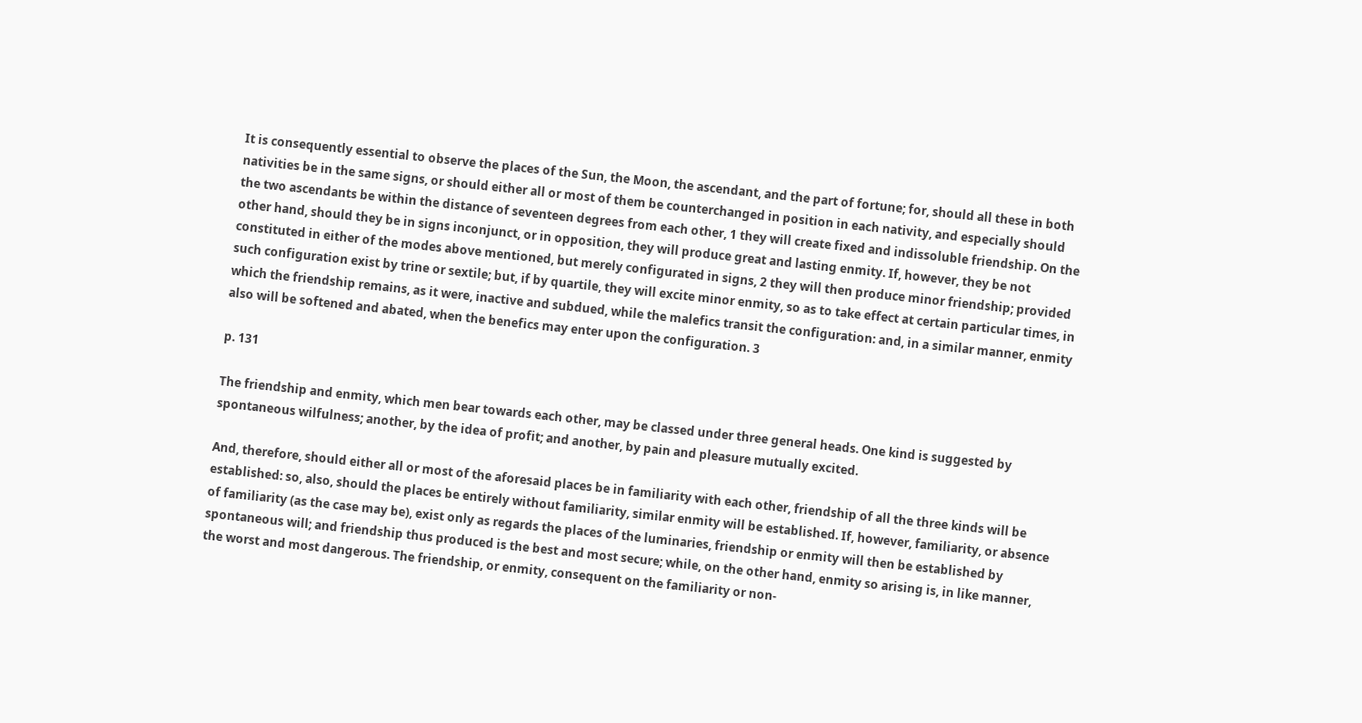It is consequently essential to observe the places of the Sun, the Moon, the ascendant, and the part of fortune; for, should all these in both nativities be in the same signs, or should either all or most of them be counterchanged in position in each nativity, and especially should the two ascendants be within the distance of seventeen degrees from each other, 1 they will create fixed and indissoluble friendship. On the other hand, should they be in signs inconjunct, or in opposition, they will produce great and lasting enmity. If, however, they be not constituted in either of the modes above mentioned, but merely configurated in signs, 2 they will then produce minor friendship; provided such configuration exist by trine or sextile; but, if by quartile, they will excite minor enmity, so as to take effect at certain particular times, in which the friendship remains, as it were, inactive and subdued, while the malefics transit the configuration: and, in a similar manner, enmity also will be softened and abated, when the benefics may enter upon the configuration. 3

p. 131

The friendship and enmity, which men bear towards each other, may be classed under three general heads. One kind is suggested by spontaneous wilfulness; another, by the idea of profit; and another, by pain and pleasure mutually excited.

And, therefore, should either all or most of the aforesaid places be in familiarity with each other, friendship of all the three kinds will be established: so, also, should the places be entirely without familiarity, similar enmity will be established. If, however, familiarity, or absence of familiarity (as the case may be), exist only as regards the places of the luminaries, friendship or enmity will then be established by spontaneous will; and friendship thus produced is the best and most secure; while, on the other hand, enmity so arising is, in like manner, the worst and most dangerous. The friendship, or enmity, consequent on the familiarity or non-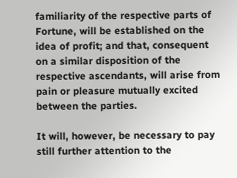familiarity of the respective parts of Fortune, will be established on the idea of profit; and that, consequent on a similar disposition of the respective ascendants, will arise from pain or pleasure mutually excited between the parties.

It will, however, be necessary to pay still further attention to the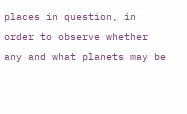places in question, in order to observe whether any and what planets may be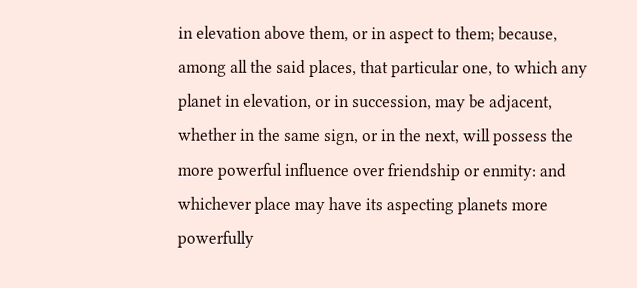in elevation above them, or in aspect to them; because, among all the said places, that particular one, to which any planet in elevation, or in succession, may be adjacent, whether in the same sign, or in the next, will possess the more powerful influence over friendship or enmity: and whichever place may have its aspecting planets more powerfully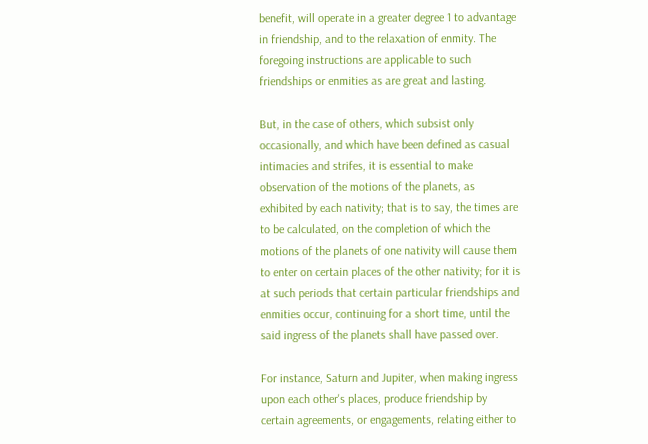benefit, will operate in a greater degree 1 to advantage in friendship, and to the relaxation of enmity. The foregoing instructions are applicable to such friendships or enmities as are great and lasting.

But, in the case of others, which subsist only occasionally, and which have been defined as casual intimacies and strifes, it is essential to make observation of the motions of the planets, as exhibited by each nativity; that is to say, the times are to be calculated, on the completion of which the motions of the planets of one nativity will cause them to enter on certain places of the other nativity; for it is at such periods that certain particular friendships and enmities occur, continuing for a short time, until the said ingress of the planets shall have passed over.

For instance, Saturn and Jupiter, when making ingress upon each other's places, produce friendship by certain agreements, or engagements, relating either to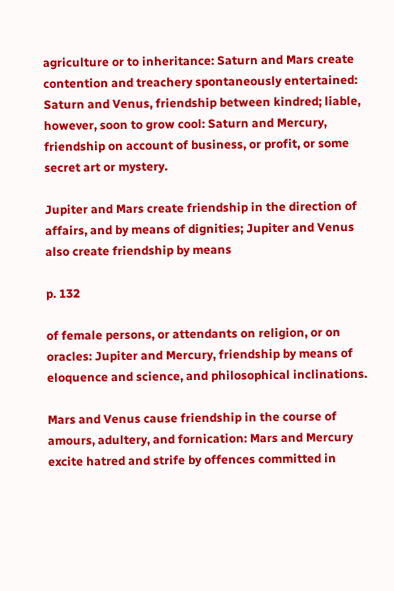agriculture or to inheritance: Saturn and Mars create contention and treachery spontaneously entertained: Saturn and Venus, friendship between kindred; liable, however, soon to grow cool: Saturn and Mercury, friendship on account of business, or profit, or some secret art or mystery.

Jupiter and Mars create friendship in the direction of affairs, and by means of dignities; Jupiter and Venus also create friendship by means

p. 132

of female persons, or attendants on religion, or on oracles: Jupiter and Mercury, friendship by means of eloquence and science, and philosophical inclinations.

Mars and Venus cause friendship in the course of amours, adultery, and fornication: Mars and Mercury excite hatred and strife by offences committed in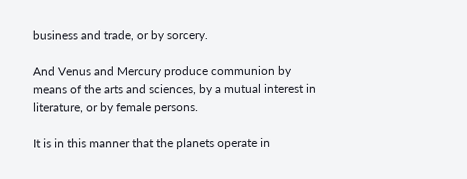business and trade, or by sorcery.

And Venus and Mercury produce communion by means of the arts and sciences, by a mutual interest in literature, or by female persons.

It is in this manner that the planets operate in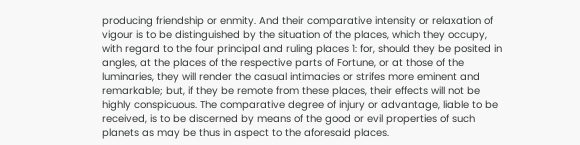producing friendship or enmity. And their comparative intensity or relaxation of vigour is to be distinguished by the situation of the places, which they occupy, with regard to the four principal and ruling places 1: for, should they be posited in angles, at the places of the respective parts of Fortune, or at those of the luminaries, they will render the casual intimacies or strifes more eminent and remarkable; but, if they be remote from these places, their effects will not be highly conspicuous. The comparative degree of injury or advantage, liable to be received, is to be discerned by means of the good or evil properties of such planets as may be thus in aspect to the aforesaid places.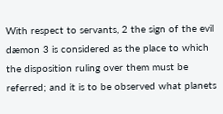With respect to servants, 2 the sign of the evil dæmon 3 is considered as the place to which the disposition ruling over them must be referred; and it is to be observed what planets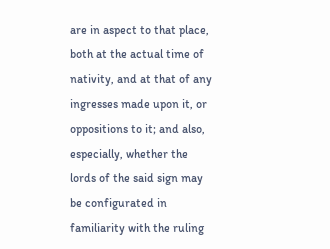are in aspect to that place, both at the actual time of nativity, and at that of any ingresses made upon it, or oppositions to it; and also, especially, whether the lords of the said sign may be configurated in familiarity with the ruling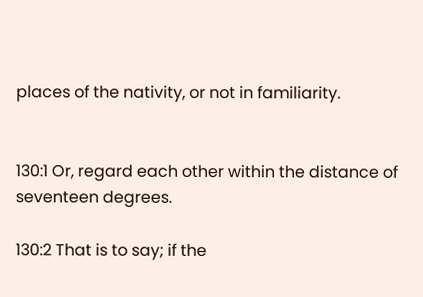places of the nativity, or not in familiarity.


130:1 Or, regard each other within the distance of seventeen degrees.

130:2 That is to say; if the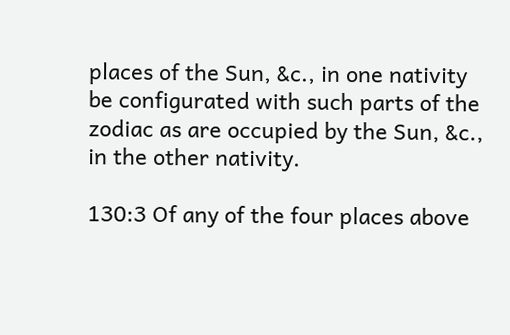places of the Sun, &c., in one nativity be configurated with such parts of the zodiac as are occupied by the Sun, &c., in the other nativity.

130:3 Of any of the four places above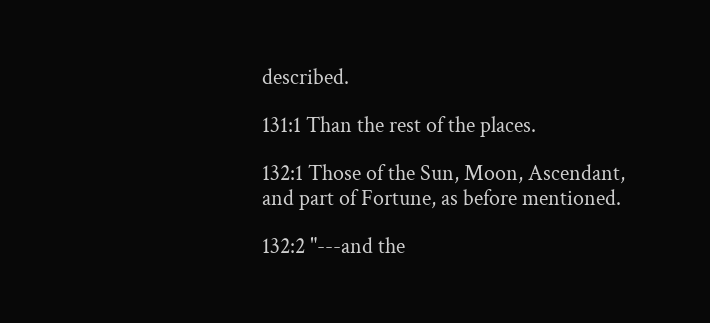described.

131:1 Than the rest of the places.

132:1 Those of the Sun, Moon, Ascendant, and part of Fortune, as before mentioned.

132:2 "---and the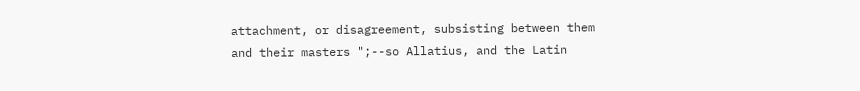attachment, or disagreement, subsisting between them and their masters ";--so Allatius, and the Latin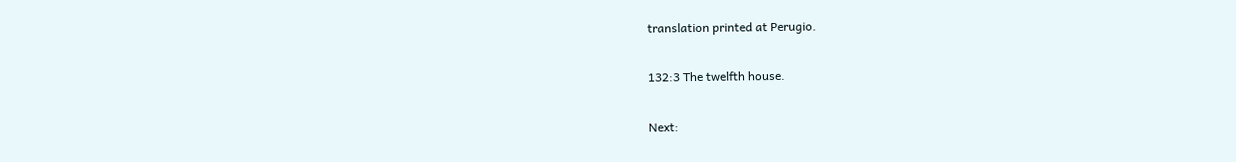translation printed at Perugio.

132:3 The twelfth house.

Next: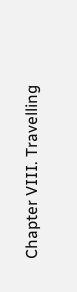Chapter VIII. Travelling